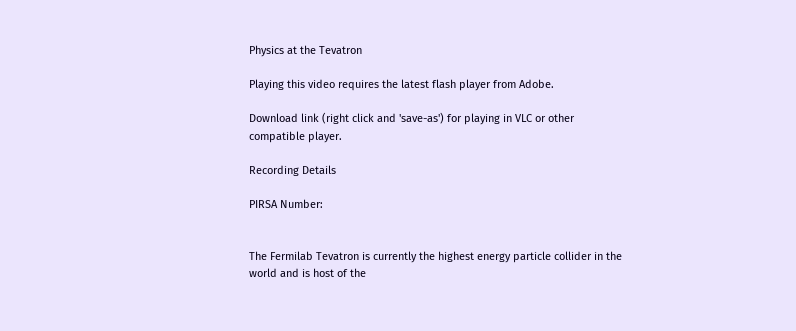Physics at the Tevatron

Playing this video requires the latest flash player from Adobe.

Download link (right click and 'save-as') for playing in VLC or other compatible player.

Recording Details

PIRSA Number:


The Fermilab Tevatron is currently the highest energy particle collider in the world and is host of the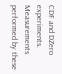CDF and DZero experiments. Measurements performed by these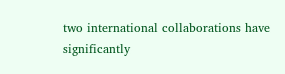two international collaborations have significantly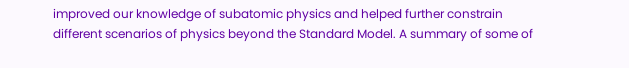improved our knowledge of subatomic physics and helped further constrain different scenarios of physics beyond the Standard Model. A summary of some of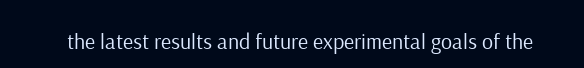the latest results and future experimental goals of the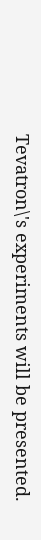Tevatron\'s experiments will be presented.